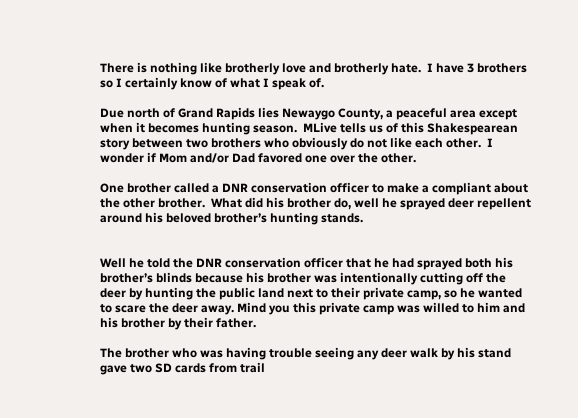There is nothing like brotherly love and brotherly hate.  I have 3 brothers so I certainly know of what I speak of.

Due north of Grand Rapids lies Newaygo County, a peaceful area except when it becomes hunting season.  MLive tells us of this Shakespearean story between two brothers who obviously do not like each other.  I wonder if Mom and/or Dad favored one over the other.

One brother called a DNR conservation officer to make a compliant about the other brother.  What did his brother do, well he sprayed deer repellent around his beloved brother’s hunting stands.


Well he told the DNR conservation officer that he had sprayed both his brother’s blinds because his brother was intentionally cutting off the deer by hunting the public land next to their private camp, so he wanted to scare the deer away. Mind you this private camp was willed to him and his brother by their father.

The brother who was having trouble seeing any deer walk by his stand gave two SD cards from trail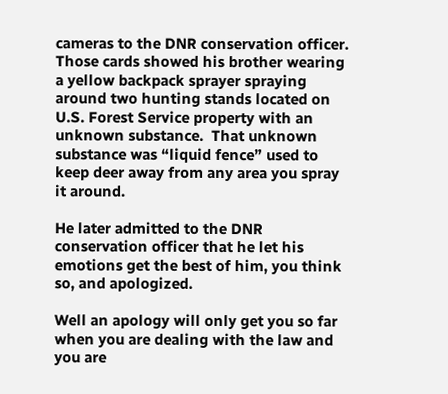cameras to the DNR conservation officer.  Those cards showed his brother wearing a yellow backpack sprayer spraying around two hunting stands located on U.S. Forest Service property with an unknown substance.  That unknown substance was “liquid fence” used to keep deer away from any area you spray it around.

He later admitted to the DNR conservation officer that he let his emotions get the best of him, you think so, and apologized.

Well an apology will only get you so far when you are dealing with the law and you are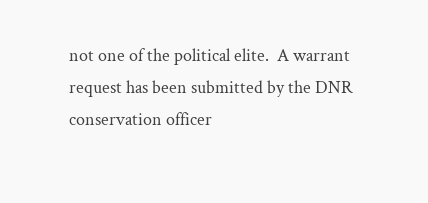not one of the political elite.  A warrant request has been submitted by the DNR conservation officer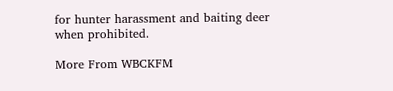for hunter harassment and baiting deer when prohibited.

More From WBCKFM